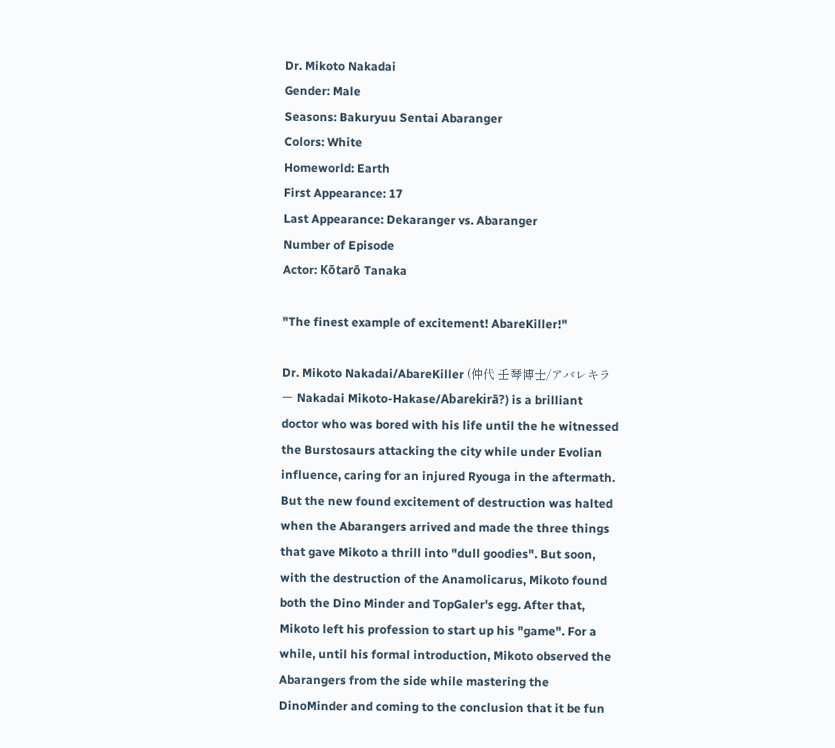Dr. Mikoto Nakadai
Gender: Male
Seasons: Bakuryuu Sentai Abaranger
Colors: White
Homeworld: Earth
First Appearance: 17
Last Appearance: Dekaranger vs. Abaranger
Number of Episode
Actor: Kōtarō Tanaka

"The finest example of excitement! AbareKiller!"

Dr. Mikoto Nakadai/AbareKiller (仲代 壬琴博士/アバレキラー Nakadai Mikoto-Hakase/Abarekirā?) is a brilliant doctor who was bored with his life until the he witnessed the Burstosaurs attacking the city while under Evolian influence, caring for an injured Ryouga in the aftermath. But the new found excitement of destruction was halted when the Abarangers arrived and made the three things that gave Mikoto a thrill into "dull goodies". But soon, with the destruction of the Anamolicarus, Mikoto found both the Dino Minder and TopGaler's egg. After that, Mikoto left his profession to start up his "game". For a while, until his formal introduction, Mikoto observed the Abarangers from the side while mastering the DinoMinder and coming to the conclusion that it be fun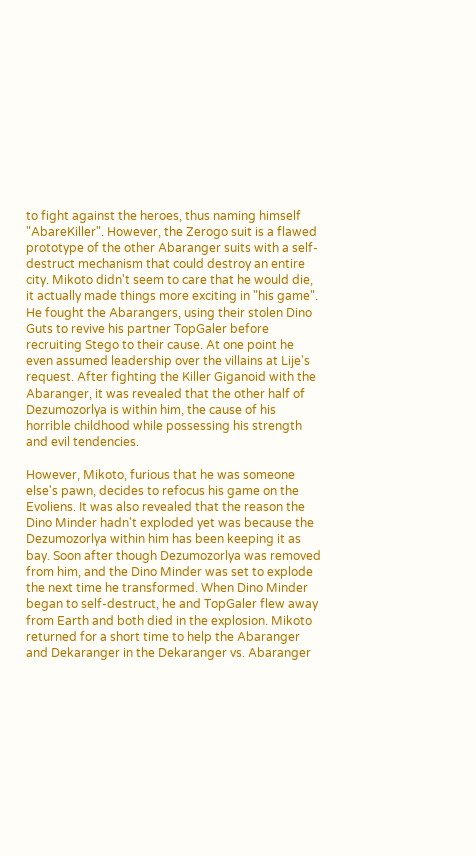to fight against the heroes, thus naming himself "AbareKiller". However, the Zerogo suit is a flawed prototype of the other Abaranger suits with a self-destruct mechanism that could destroy an entire city. Mikoto didn't seem to care that he would die, it actually made things more exciting in "his game". He fought the Abarangers, using their stolen Dino Guts to revive his partner TopGaler before recruiting Stego to their cause. At one point he even assumed leadership over the villains at Lije's request. After fighting the Killer Giganoid with the Abaranger, it was revealed that the other half of Dezumozorlya is within him, the cause of his horrible childhood while possessing his strength and evil tendencies.

However, Mikoto, furious that he was someone else's pawn, decides to refocus his game on the Evoliens. It was also revealed that the reason the Dino Minder hadn't exploded yet was because the Dezumozorlya within him has been keeping it as bay. Soon after though Dezumozorlya was removed from him, and the Dino Minder was set to explode the next time he transformed. When Dino Minder began to self-destruct, he and TopGaler flew away from Earth and both died in the explosion. Mikoto returned for a short time to help the Abaranger and Dekaranger in the Dekaranger vs. Abaranger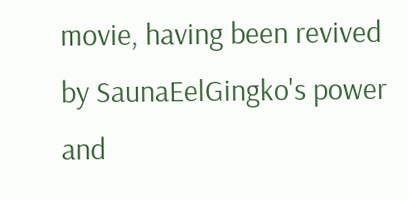movie, having been revived by SaunaEelGingko's power and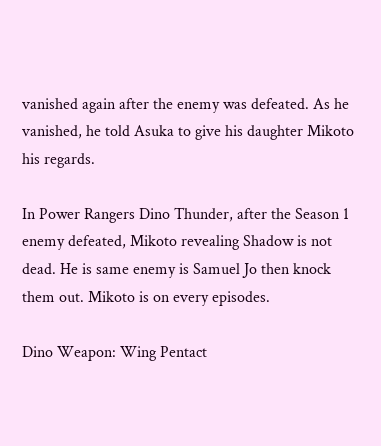vanished again after the enemy was defeated. As he vanished, he told Asuka to give his daughter Mikoto his regards.

In Power Rangers Dino Thunder, after the Season 1 enemy defeated, Mikoto revealing Shadow is not dead. He is same enemy is Samuel Jo then knock them out. Mikoto is on every episodes.

Dino Weapon: Wing Pentact